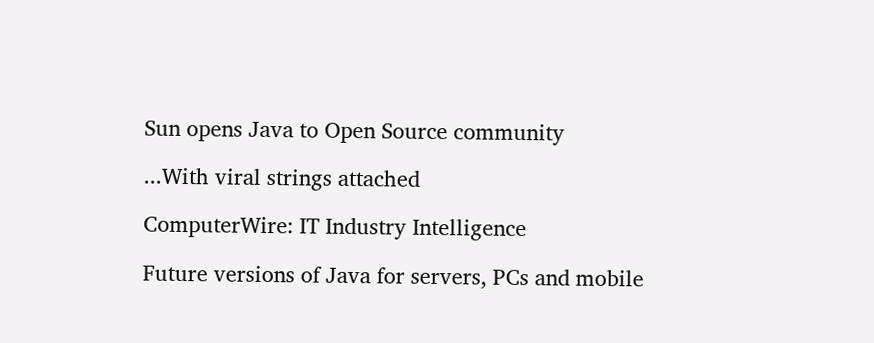Sun opens Java to Open Source community

...With viral strings attached

ComputerWire: IT Industry Intelligence

Future versions of Java for servers, PCs and mobile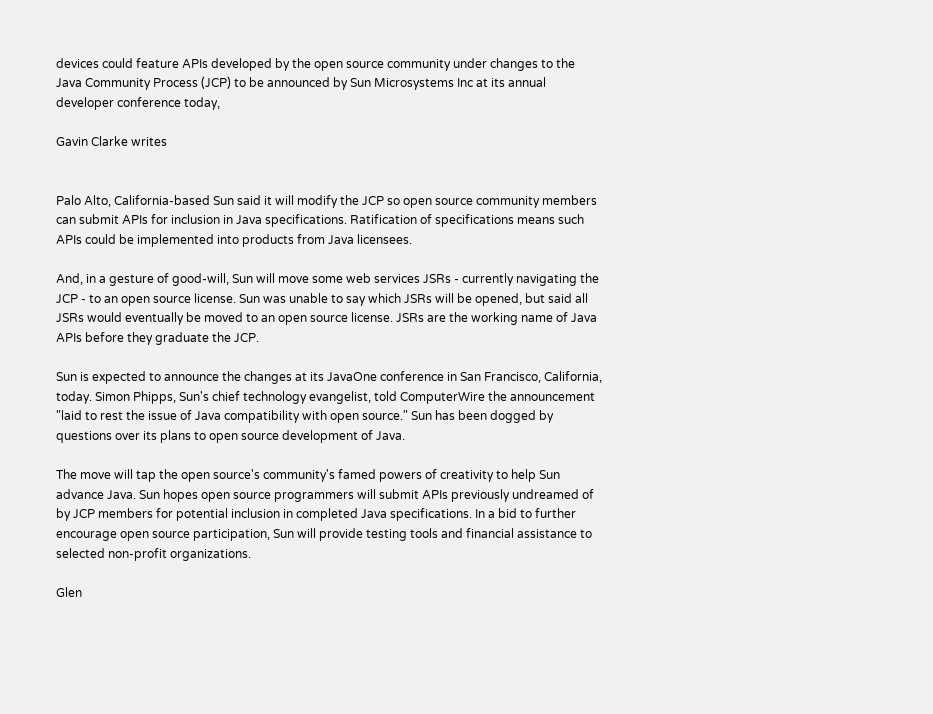devices could feature APIs developed by the open source community under changes to the Java Community Process (JCP) to be announced by Sun Microsystems Inc at its annual developer conference today,

Gavin Clarke writes


Palo Alto, California-based Sun said it will modify the JCP so open source community members can submit APIs for inclusion in Java specifications. Ratification of specifications means such APIs could be implemented into products from Java licensees.

And, in a gesture of good-will, Sun will move some web services JSRs - currently navigating the JCP - to an open source license. Sun was unable to say which JSRs will be opened, but said all JSRs would eventually be moved to an open source license. JSRs are the working name of Java APIs before they graduate the JCP.

Sun is expected to announce the changes at its JavaOne conference in San Francisco, California, today. Simon Phipps, Sun's chief technology evangelist, told ComputerWire the announcement "laid to rest the issue of Java compatibility with open source." Sun has been dogged by questions over its plans to open source development of Java.

The move will tap the open source's community's famed powers of creativity to help Sun advance Java. Sun hopes open source programmers will submit APIs previously undreamed of by JCP members for potential inclusion in completed Java specifications. In a bid to further encourage open source participation, Sun will provide testing tools and financial assistance to selected non-profit organizations.

Glen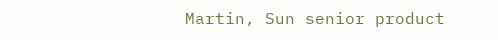Martin, Sun senior product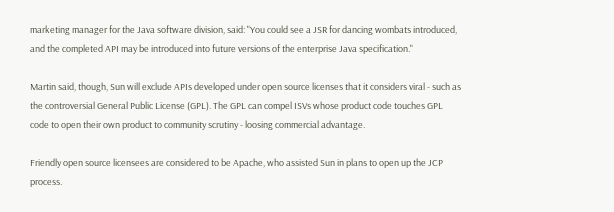marketing manager for the Java software division, said: "You could see a JSR for dancing wombats introduced, and the completed API may be introduced into future versions of the enterprise Java specification."

Martin said, though, Sun will exclude APIs developed under open source licenses that it considers viral - such as the controversial General Public License (GPL). The GPL can compel ISVs whose product code touches GPL code to open their own product to community scrutiny - loosing commercial advantage.

Friendly open source licensees are considered to be Apache, who assisted Sun in plans to open up the JCP process.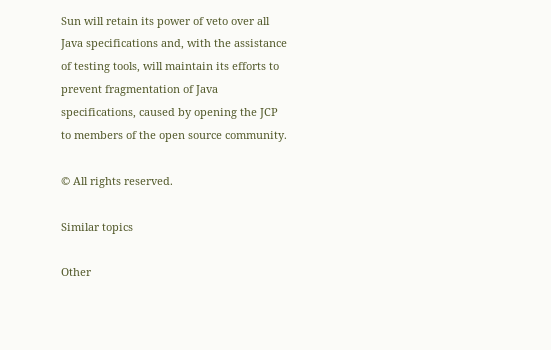Sun will retain its power of veto over all Java specifications and, with the assistance of testing tools, will maintain its efforts to prevent fragmentation of Java specifications, caused by opening the JCP to members of the open source community.

© All rights reserved.

Similar topics

Other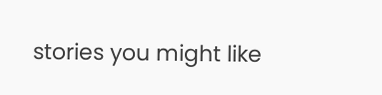stories you might like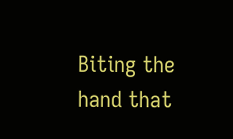Biting the hand that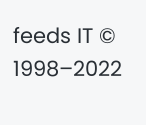feeds IT © 1998–2022